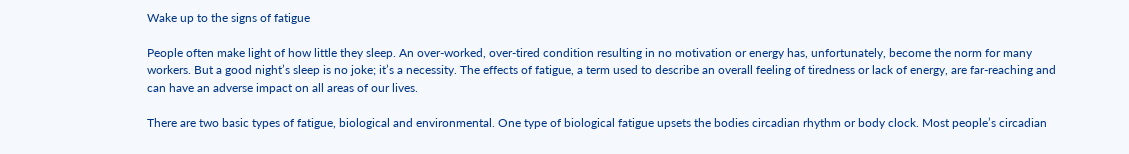Wake up to the signs of fatigue

People often make light of how little they sleep. An over-worked, over-tired condition resulting in no motivation or energy has, unfortunately, become the norm for many workers. But a good night’s sleep is no joke; it’s a necessity. The effects of fatigue, a term used to describe an overall feeling of tiredness or lack of energy, are far-reaching and can have an adverse impact on all areas of our lives.

There are two basic types of fatigue, biological and environmental. One type of biological fatigue upsets the bodies circadian rhythm or body clock. Most people’s circadian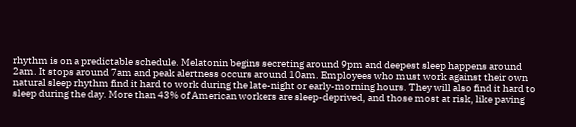rhythm is on a predictable schedule. Melatonin begins secreting around 9pm and deepest sleep happens around 2am. It stops around 7am and peak alertness occurs around 10am. Employees who must work against their own natural sleep rhythm find it hard to work during the late-night or early-morning hours. They will also find it hard to sleep during the day. More than 43% of American workers are sleep-deprived, and those most at risk, like paving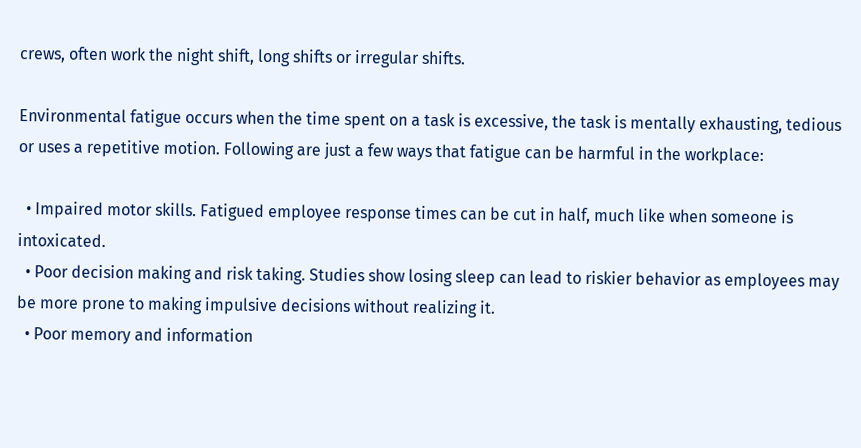crews, often work the night shift, long shifts or irregular shifts.

Environmental fatigue occurs when the time spent on a task is excessive, the task is mentally exhausting, tedious or uses a repetitive motion. Following are just a few ways that fatigue can be harmful in the workplace:

  • Impaired motor skills. Fatigued employee response times can be cut in half, much like when someone is intoxicated.
  • Poor decision making and risk taking. Studies show losing sleep can lead to riskier behavior as employees may be more prone to making impulsive decisions without realizing it.
  • Poor memory and information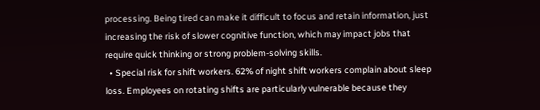processing. Being tired can make it difficult to focus and retain information, just increasing the risk of slower cognitive function, which may impact jobs that require quick thinking or strong problem-solving skills.
  • Special risk for shift workers. 62% of night shift workers complain about sleep loss. Employees on rotating shifts are particularly vulnerable because they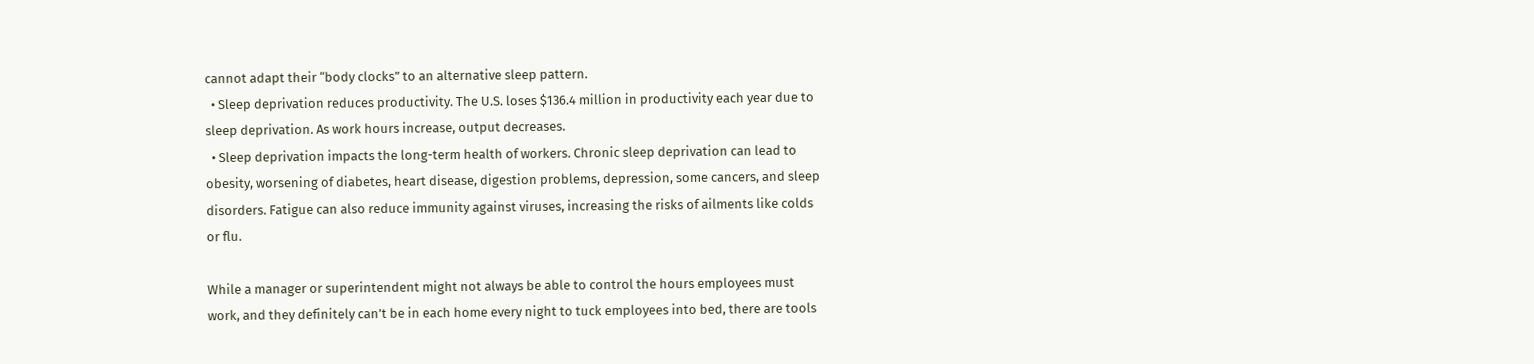cannot adapt their “body clocks” to an alternative sleep pattern.
  • Sleep deprivation reduces productivity. The U.S. loses $136.4 million in productivity each year due to sleep deprivation. As work hours increase, output decreases.
  • Sleep deprivation impacts the long-term health of workers. Chronic sleep deprivation can lead to obesity, worsening of diabetes, heart disease, digestion problems, depression, some cancers, and sleep disorders. Fatigue can also reduce immunity against viruses, increasing the risks of ailments like colds or flu.

While a manager or superintendent might not always be able to control the hours employees must work, and they definitely can’t be in each home every night to tuck employees into bed, there are tools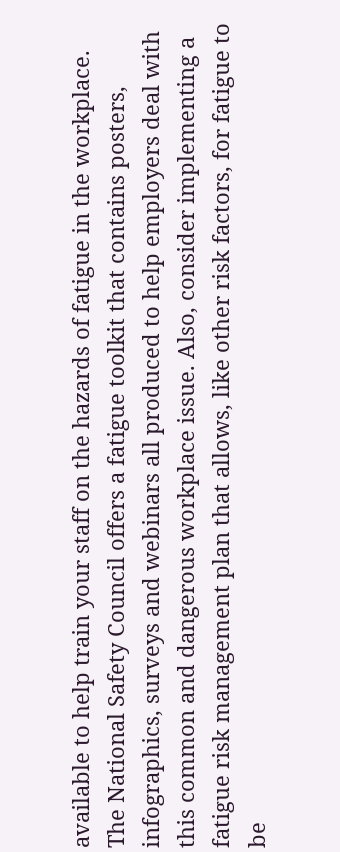available to help train your staff on the hazards of fatigue in the workplace. The National Safety Council offers a fatigue toolkit that contains posters, infographics, surveys and webinars all produced to help employers deal with this common and dangerous workplace issue. Also, consider implementing a fatigue risk management plan that allows, like other risk factors, for fatigue to be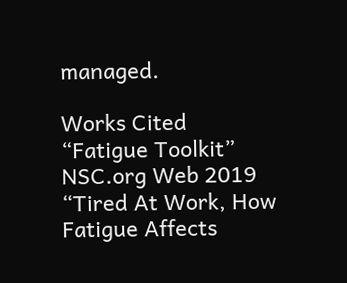managed.

Works Cited
“Fatigue Toolkit” NSC.org Web 2019 “Tired At Work, How Fatigue Affects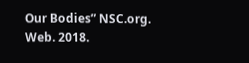Our Bodies” NSC.org. Web. 2018.